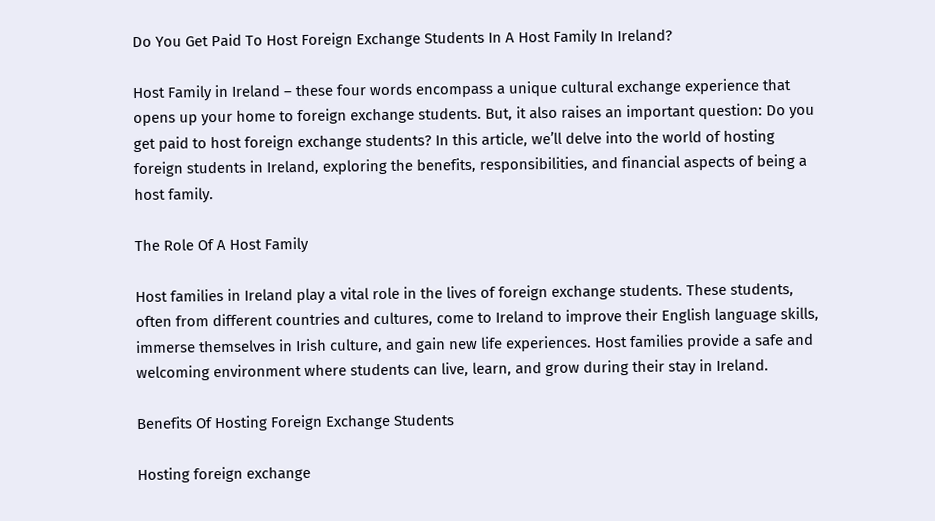Do You Get Paid To Host Foreign Exchange Students In A Host Family In Ireland?

Host Family in Ireland – these four words encompass a unique cultural exchange experience that opens up your home to foreign exchange students. But, it also raises an important question: Do you get paid to host foreign exchange students? In this article, we’ll delve into the world of hosting foreign students in Ireland, exploring the benefits, responsibilities, and financial aspects of being a host family.

The Role Of A Host Family

Host families in Ireland play a vital role in the lives of foreign exchange students. These students, often from different countries and cultures, come to Ireland to improve their English language skills, immerse themselves in Irish culture, and gain new life experiences. Host families provide a safe and welcoming environment where students can live, learn, and grow during their stay in Ireland.

Benefits Of Hosting Foreign Exchange Students

Hosting foreign exchange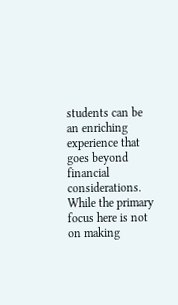students can be an enriching experience that goes beyond financial considerations. While the primary focus here is not on making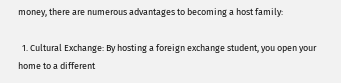money, there are numerous advantages to becoming a host family:

  1. Cultural Exchange: By hosting a foreign exchange student, you open your home to a different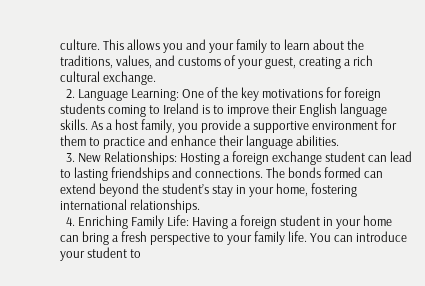culture. This allows you and your family to learn about the traditions, values, and customs of your guest, creating a rich cultural exchange.
  2. Language Learning: One of the key motivations for foreign students coming to Ireland is to improve their English language skills. As a host family, you provide a supportive environment for them to practice and enhance their language abilities.
  3. New Relationships: Hosting a foreign exchange student can lead to lasting friendships and connections. The bonds formed can extend beyond the student’s stay in your home, fostering international relationships.
  4. Enriching Family Life: Having a foreign student in your home can bring a fresh perspective to your family life. You can introduce your student to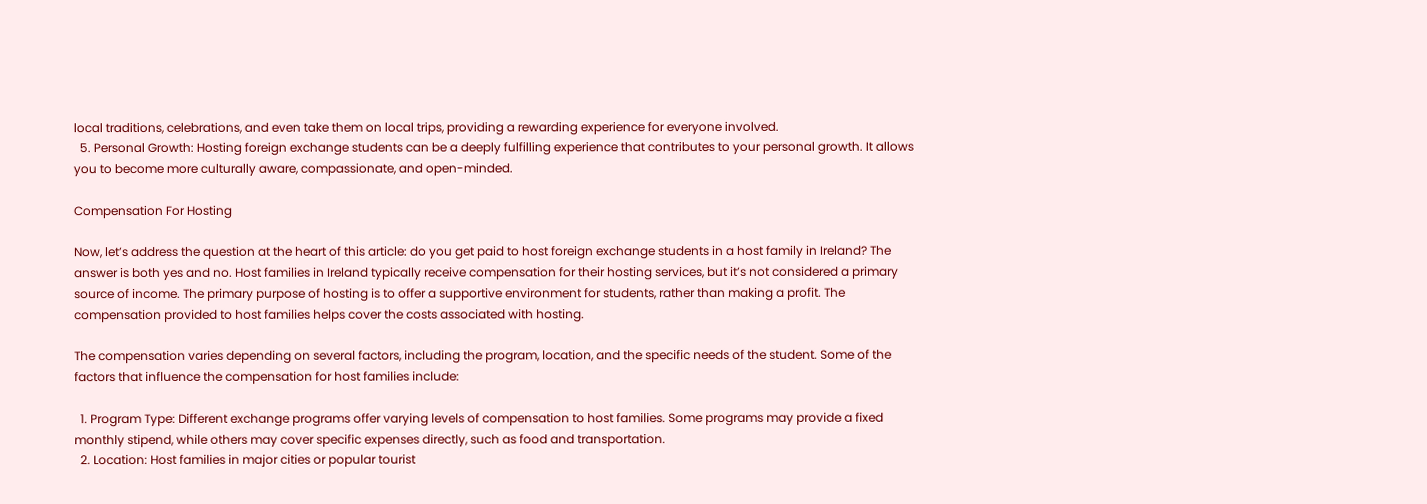local traditions, celebrations, and even take them on local trips, providing a rewarding experience for everyone involved.
  5. Personal Growth: Hosting foreign exchange students can be a deeply fulfilling experience that contributes to your personal growth. It allows you to become more culturally aware, compassionate, and open-minded.

Compensation For Hosting

Now, let’s address the question at the heart of this article: do you get paid to host foreign exchange students in a host family in Ireland? The answer is both yes and no. Host families in Ireland typically receive compensation for their hosting services, but it’s not considered a primary source of income. The primary purpose of hosting is to offer a supportive environment for students, rather than making a profit. The compensation provided to host families helps cover the costs associated with hosting.

The compensation varies depending on several factors, including the program, location, and the specific needs of the student. Some of the factors that influence the compensation for host families include:

  1. Program Type: Different exchange programs offer varying levels of compensation to host families. Some programs may provide a fixed monthly stipend, while others may cover specific expenses directly, such as food and transportation.
  2. Location: Host families in major cities or popular tourist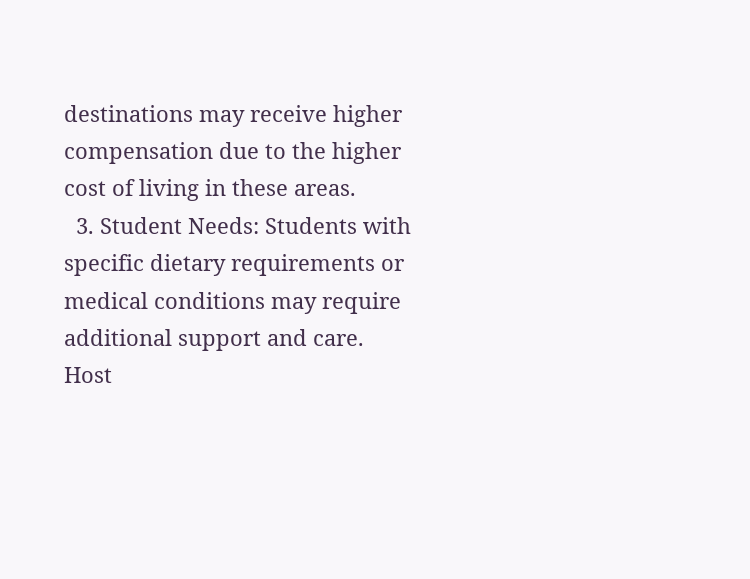destinations may receive higher compensation due to the higher cost of living in these areas.
  3. Student Needs: Students with specific dietary requirements or medical conditions may require additional support and care. Host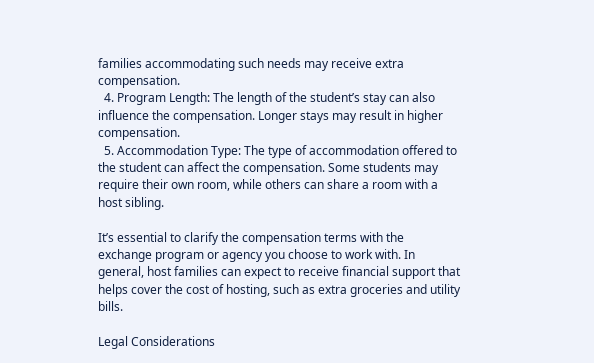families accommodating such needs may receive extra compensation.
  4. Program Length: The length of the student’s stay can also influence the compensation. Longer stays may result in higher compensation.
  5. Accommodation Type: The type of accommodation offered to the student can affect the compensation. Some students may require their own room, while others can share a room with a host sibling.

It’s essential to clarify the compensation terms with the exchange program or agency you choose to work with. In general, host families can expect to receive financial support that helps cover the cost of hosting, such as extra groceries and utility bills.

Legal Considerations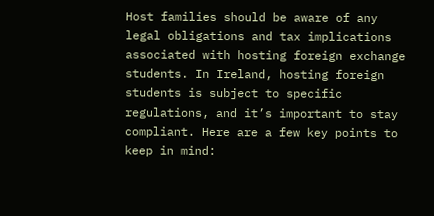Host families should be aware of any legal obligations and tax implications associated with hosting foreign exchange students. In Ireland, hosting foreign students is subject to specific regulations, and it’s important to stay compliant. Here are a few key points to keep in mind: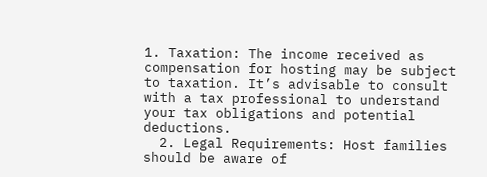1. Taxation: The income received as compensation for hosting may be subject to taxation. It’s advisable to consult with a tax professional to understand your tax obligations and potential deductions.
  2. Legal Requirements: Host families should be aware of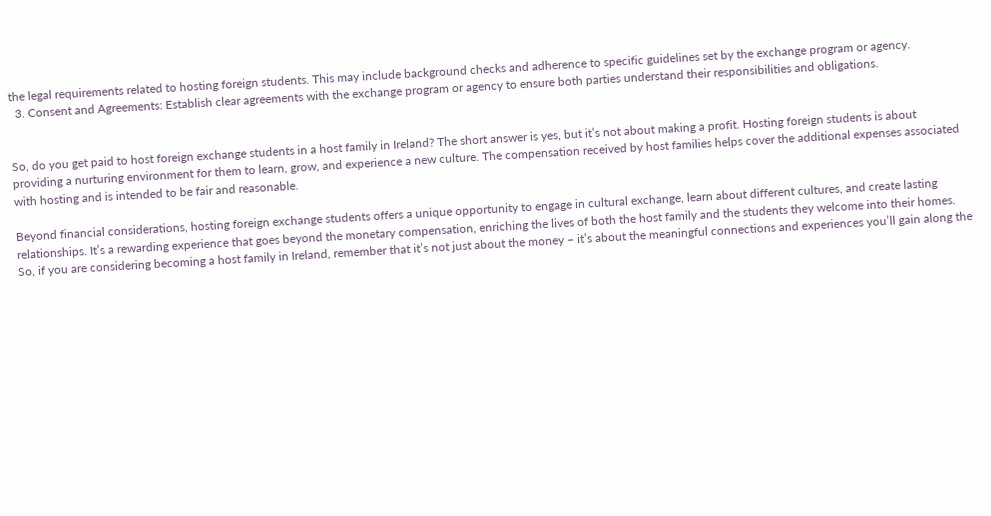the legal requirements related to hosting foreign students. This may include background checks and adherence to specific guidelines set by the exchange program or agency.
  3. Consent and Agreements: Establish clear agreements with the exchange program or agency to ensure both parties understand their responsibilities and obligations.


So, do you get paid to host foreign exchange students in a host family in Ireland? The short answer is yes, but it’s not about making a profit. Hosting foreign students is about providing a nurturing environment for them to learn, grow, and experience a new culture. The compensation received by host families helps cover the additional expenses associated with hosting and is intended to be fair and reasonable.

Beyond financial considerations, hosting foreign exchange students offers a unique opportunity to engage in cultural exchange, learn about different cultures, and create lasting relationships. It’s a rewarding experience that goes beyond the monetary compensation, enriching the lives of both the host family and the students they welcome into their homes. So, if you are considering becoming a host family in Ireland, remember that it’s not just about the money – it’s about the meaningful connections and experiences you’ll gain along the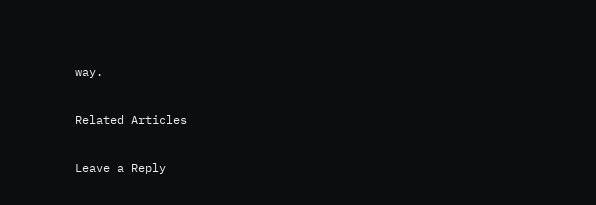way.

Related Articles

Leave a Reply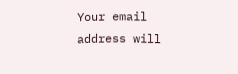Your email address will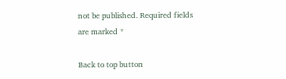not be published. Required fields are marked *

Back to top button